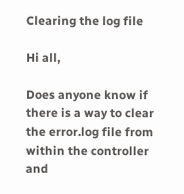Clearing the log file

Hi all,

Does anyone know if there is a way to clear the error.log file from within the controller and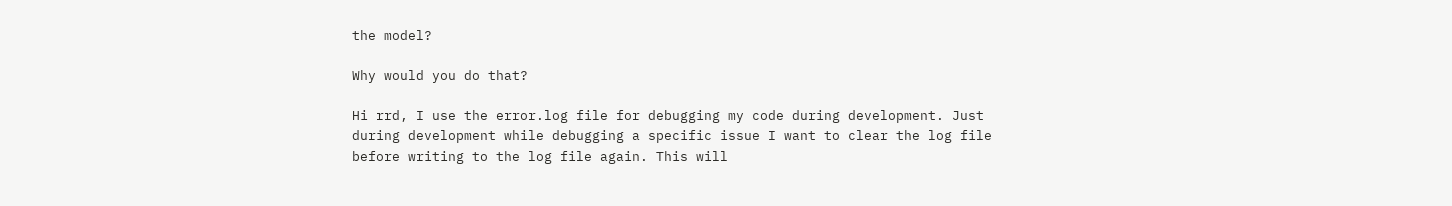the model?

Why would you do that?

Hi rrd, I use the error.log file for debugging my code during development. Just during development while debugging a specific issue I want to clear the log file before writing to the log file again. This will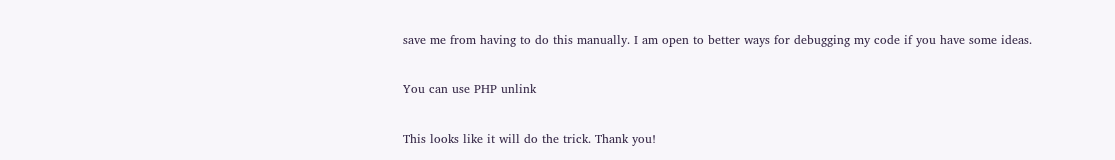save me from having to do this manually. I am open to better ways for debugging my code if you have some ideas.

You can use PHP unlink

This looks like it will do the trick. Thank you!